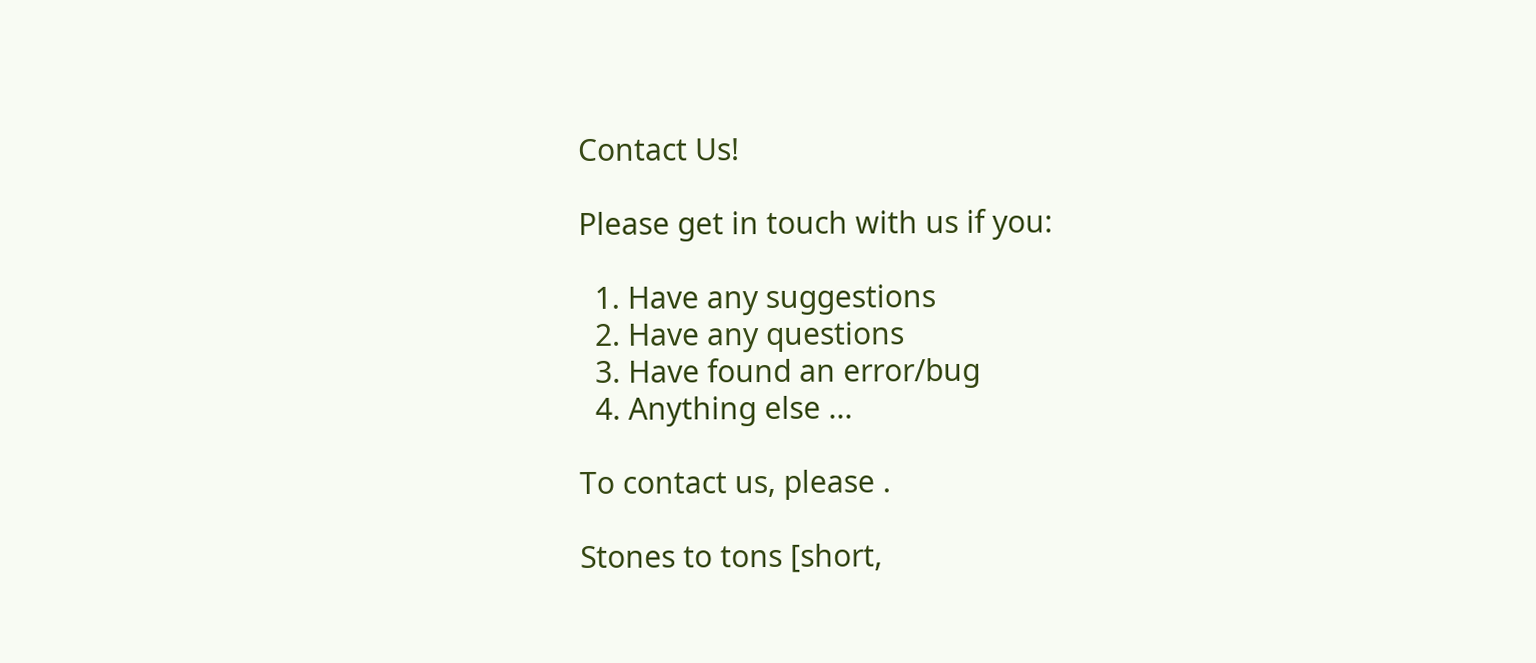Contact Us!

Please get in touch with us if you:

  1. Have any suggestions
  2. Have any questions
  3. Have found an error/bug
  4. Anything else ...

To contact us, please .

Stones to tons [short,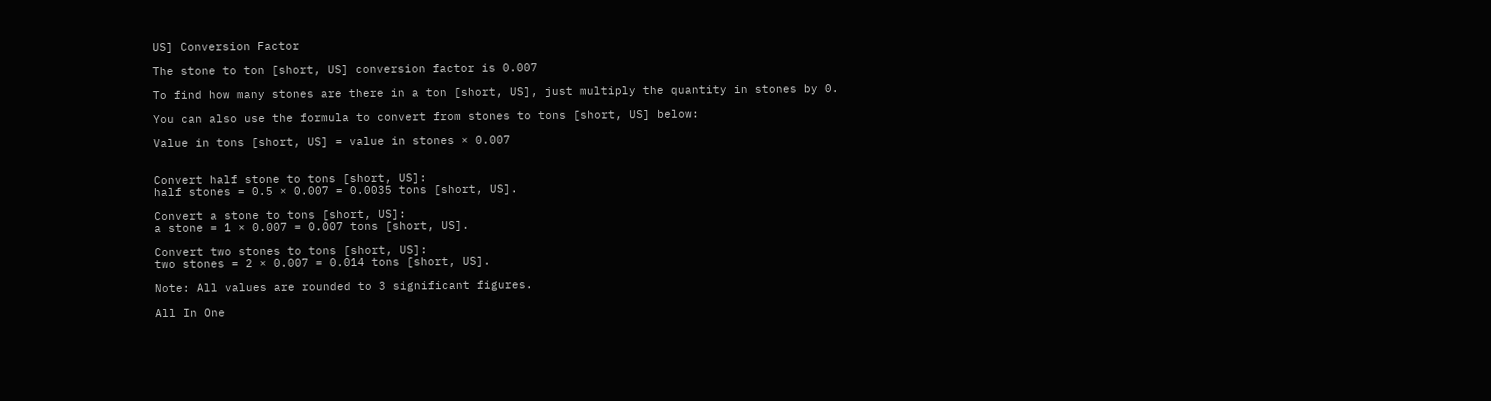US] Conversion Factor

The stone to ton [short, US] conversion factor is 0.007

To find how many stones are there in a ton [short, US], just multiply the quantity in stones by 0.

You can also use the formula to convert from stones to tons [short, US] below:

Value in tons [short, US] = value in stones × 0.007


Convert half stone to tons [short, US]:
half stones = 0.5 × 0.007 = 0.0035 tons [short, US].

Convert a stone to tons [short, US]:
a stone = 1 × 0.007 = 0.007 tons [short, US].

Convert two stones to tons [short, US]:
two stones = 2 × 0.007 = 0.014 tons [short, US].

Note: All values are rounded to 3 significant figures.

All In One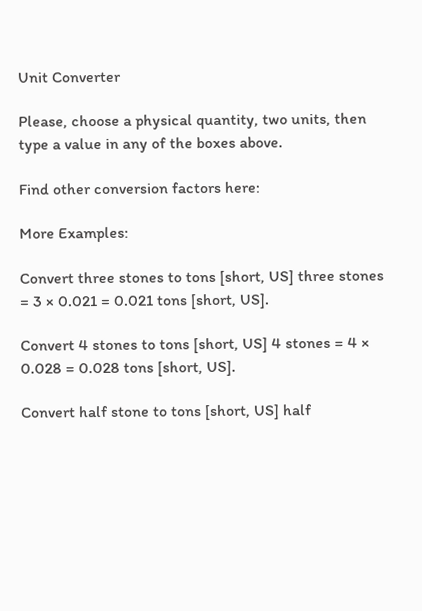Unit Converter

Please, choose a physical quantity, two units, then type a value in any of the boxes above.

Find other conversion factors here:

More Examples:

Convert three stones to tons [short, US] three stones = 3 × 0.021 = 0.021 tons [short, US].

Convert 4 stones to tons [short, US] 4 stones = 4 × 0.028 = 0.028 tons [short, US].

Convert half stone to tons [short, US] half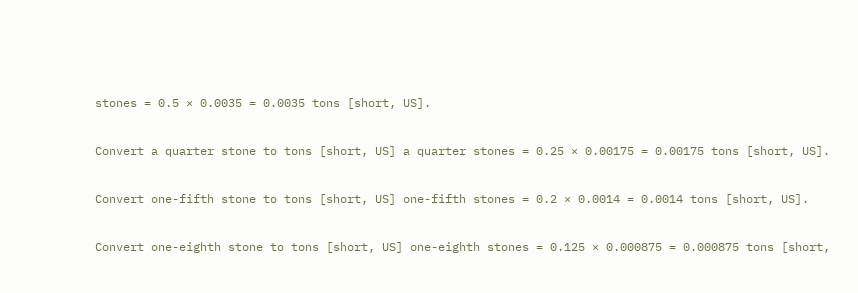stones = 0.5 × 0.0035 = 0.0035 tons [short, US].

Convert a quarter stone to tons [short, US] a quarter stones = 0.25 × 0.00175 = 0.00175 tons [short, US].

Convert one-fifth stone to tons [short, US] one-fifth stones = 0.2 × 0.0014 = 0.0014 tons [short, US].

Convert one-eighth stone to tons [short, US] one-eighth stones = 0.125 × 0.000875 = 0.000875 tons [short,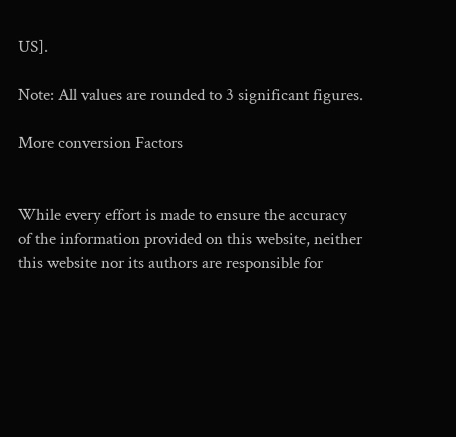US].

Note: All values are rounded to 3 significant figures.

More conversion Factors


While every effort is made to ensure the accuracy of the information provided on this website, neither this website nor its authors are responsible for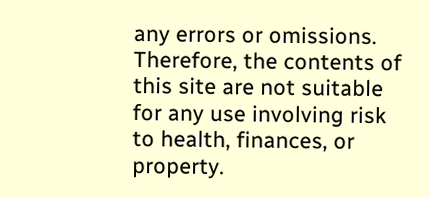any errors or omissions. Therefore, the contents of this site are not suitable for any use involving risk to health, finances, or property.